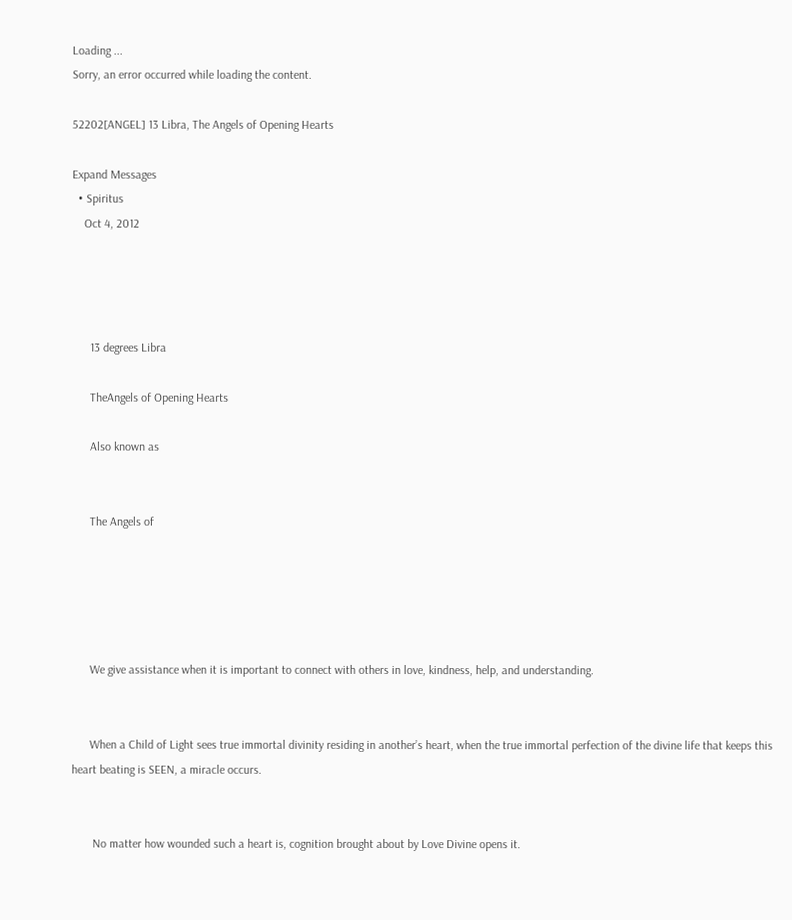Loading ...
Sorry, an error occurred while loading the content.

52202[ANGEL] 13 Libra, The Angels of Opening Hearts

Expand Messages
  • Spiritus
    Oct 4, 2012




      13 degrees Libra

      TheAngels of Opening Hearts

      Also known as


      The Angels of





      We give assistance when it is important to connect with others in love, kindness, help, and understanding.


      When a Child of Light sees true immortal divinity residing in another’s heart, when the true immortal perfection of the divine life that keeps this heart beating is SEEN, a miracle occurs.


       No matter how wounded such a heart is, cognition brought about by Love Divine opens it.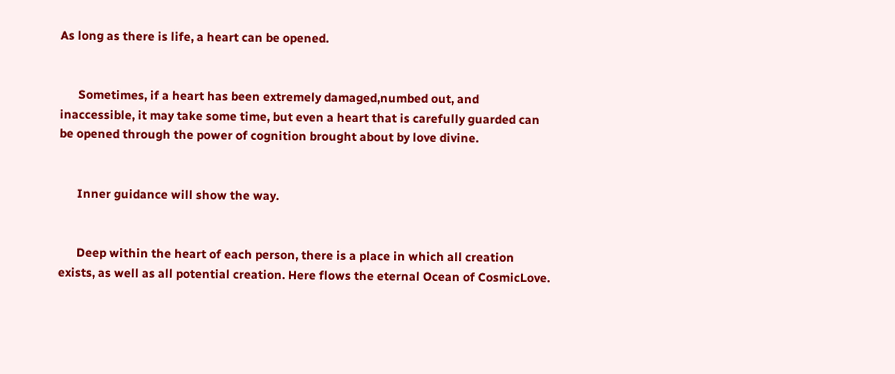As long as there is life, a heart can be opened.


      Sometimes, if a heart has been extremely damaged,numbed out, and inaccessible, it may take some time, but even a heart that is carefully guarded can be opened through the power of cognition brought about by love divine.


      Inner guidance will show the way.


      Deep within the heart of each person, there is a place in which all creation exists, as well as all potential creation. Here flows the eternal Ocean of CosmicLove.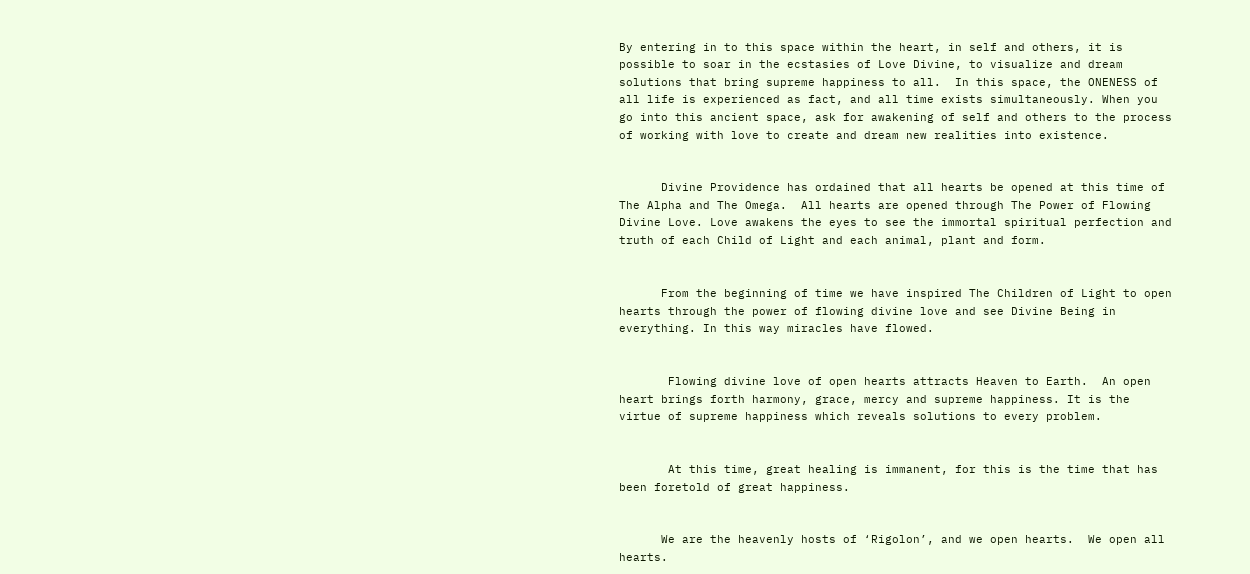By entering in to this space within the heart, in self and others, it is possible to soar in the ecstasies of Love Divine, to visualize and dream solutions that bring supreme happiness to all.  In this space, the ONENESS of all life is experienced as fact, and all time exists simultaneously. When you go into this ancient space, ask for awakening of self and others to the process of working with love to create and dream new realities into existence.


      Divine Providence has ordained that all hearts be opened at this time of The Alpha and The Omega.  All hearts are opened through The Power of Flowing Divine Love. Love awakens the eyes to see the immortal spiritual perfection and truth of each Child of Light and each animal, plant and form.


      From the beginning of time we have inspired The Children of Light to open hearts through the power of flowing divine love and see Divine Being in everything. In this way miracles have flowed.


       Flowing divine love of open hearts attracts Heaven to Earth.  An open heart brings forth harmony, grace, mercy and supreme happiness. It is the virtue of supreme happiness which reveals solutions to every problem.


       At this time, great healing is immanent, for this is the time that has been foretold of great happiness.


      We are the heavenly hosts of ‘Rigolon’, and we open hearts.  We open all hearts.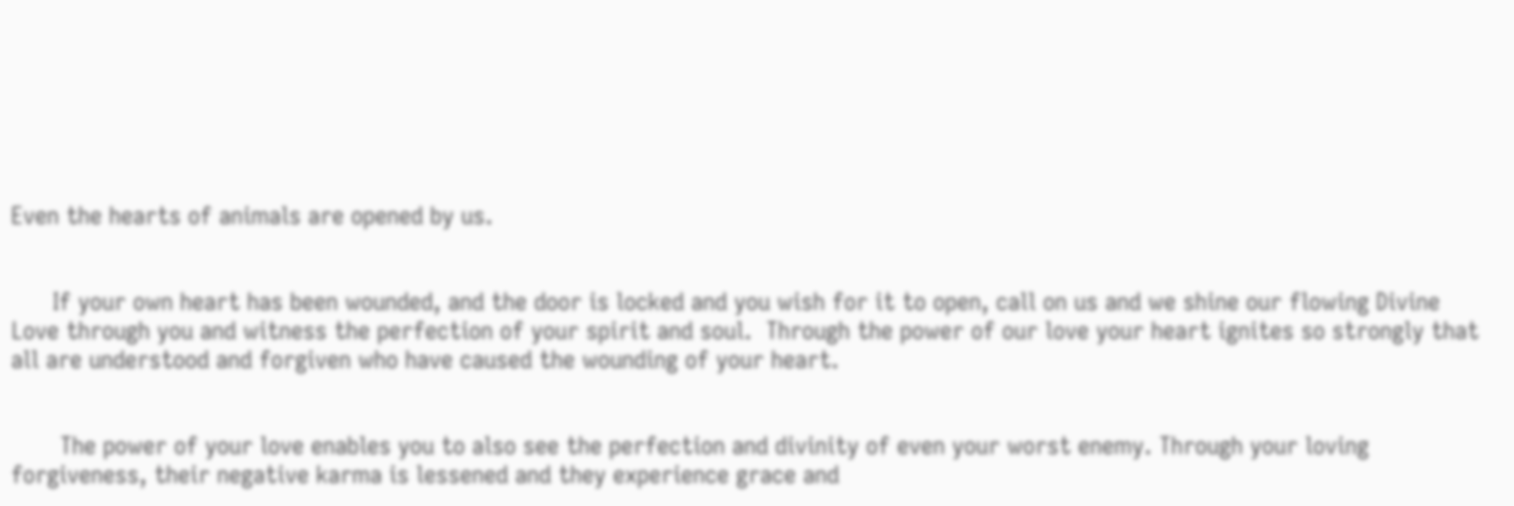Even the hearts of animals are opened by us.


      If your own heart has been wounded, and the door is locked and you wish for it to open, call on us and we shine our flowing Divine Love through you and witness the perfection of your spirit and soul.  Through the power of our love your heart ignites so strongly that all are understood and forgiven who have caused the wounding of your heart.


       The power of your love enables you to also see the perfection and divinity of even your worst enemy. Through your loving forgiveness, their negative karma is lessened and they experience grace and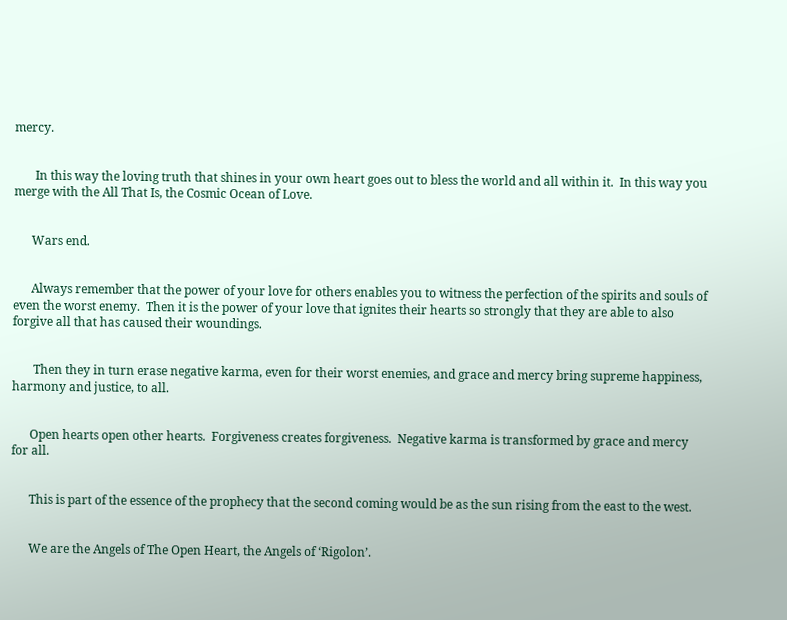mercy.


       In this way the loving truth that shines in your own heart goes out to bless the world and all within it.  In this way you merge with the All That Is, the Cosmic Ocean of Love.


      Wars end.


      Always remember that the power of your love for others enables you to witness the perfection of the spirits and souls of even the worst enemy.  Then it is the power of your love that ignites their hearts so strongly that they are able to also forgive all that has caused their woundings.


       Then they in turn erase negative karma, even for their worst enemies, and grace and mercy bring supreme happiness, harmony and justice, to all.


      Open hearts open other hearts.  Forgiveness creates forgiveness.  Negative karma is transformed by grace and mercy for all.


      This is part of the essence of the prophecy that the second coming would be as the sun rising from the east to the west.


      We are the Angels of The Open Heart, the Angels of ‘Rigolon’.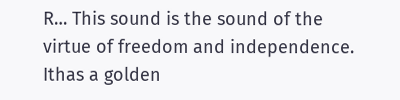R… This sound is the sound of the virtue of freedom and independence.   Ithas a golden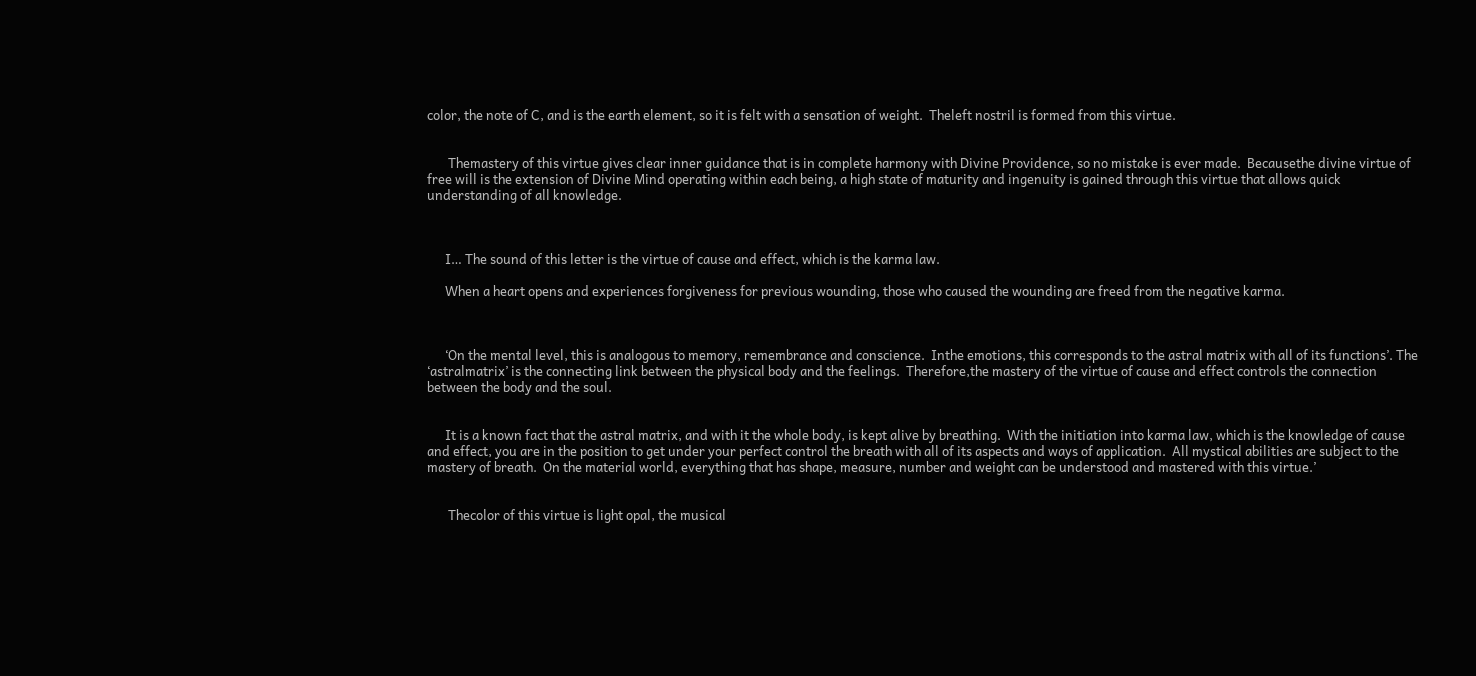color, the note of C, and is the earth element, so it is felt with a sensation of weight.  Theleft nostril is formed from this virtue.


       Themastery of this virtue gives clear inner guidance that is in complete harmony with Divine Providence, so no mistake is ever made.  Becausethe divine virtue of free will is the extension of Divine Mind operating within each being, a high state of maturity and ingenuity is gained through this virtue that allows quick understanding of all knowledge.



      I… The sound of this letter is the virtue of cause and effect, which is the karma law.

      When a heart opens and experiences forgiveness for previous wounding, those who caused the wounding are freed from the negative karma.



      ‘On the mental level, this is analogous to memory, remembrance and conscience.  Inthe emotions, this corresponds to the astral matrix with all of its functions’. The ‘astralmatrix’ is the connecting link between the physical body and the feelings.  Therefore,the mastery of the virtue of cause and effect controls the connection between the body and the soul.


      It is a known fact that the astral matrix, and with it the whole body, is kept alive by breathing.  With the initiation into karma law, which is the knowledge of cause and effect, you are in the position to get under your perfect control the breath with all of its aspects and ways of application.  All mystical abilities are subject to the mastery of breath.  On the material world, everything that has shape, measure, number and weight can be understood and mastered with this virtue.’


       Thecolor of this virtue is light opal, the musical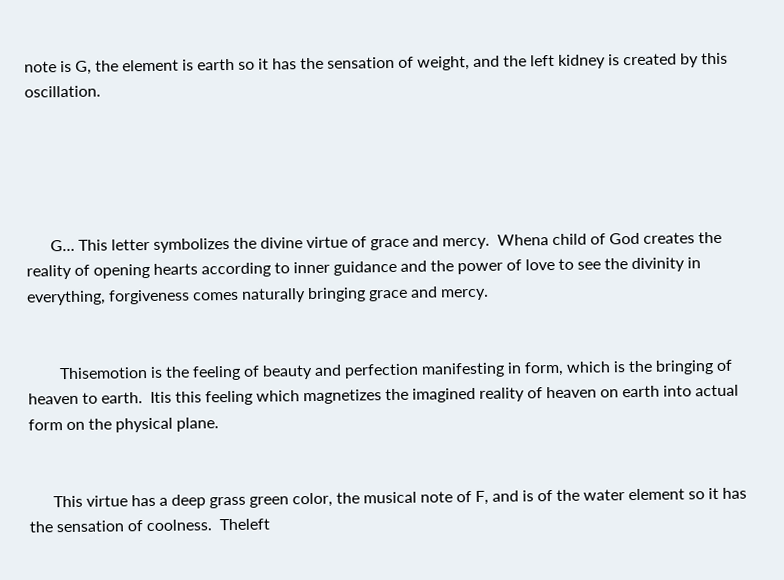note is G, the element is earth so it has the sensation of weight, and the left kidney is created by this oscillation.





      G… This letter symbolizes the divine virtue of grace and mercy.  Whena child of God creates the reality of opening hearts according to inner guidance and the power of love to see the divinity in everything, forgiveness comes naturally bringing grace and mercy.


        Thisemotion is the feeling of beauty and perfection manifesting in form, which is the bringing of heaven to earth.  Itis this feeling which magnetizes the imagined reality of heaven on earth into actual form on the physical plane.


      This virtue has a deep grass green color, the musical note of F, and is of the water element so it has the sensation of coolness.  Theleft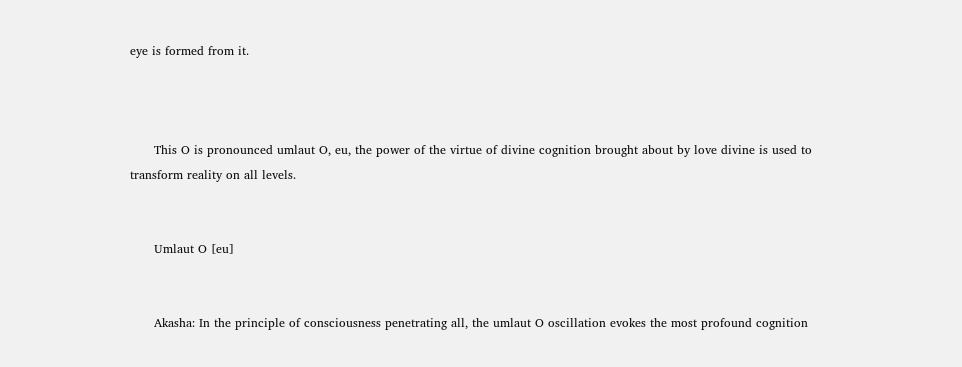eye is formed from it.



      This O is pronounced umlaut O, eu, the power of the virtue of divine cognition brought about by love divine is used to transform reality on all levels.


      Umlaut O [eu]


      Akasha: In the principle of consciousness penetrating all, the umlaut O oscillation evokes the most profound cognition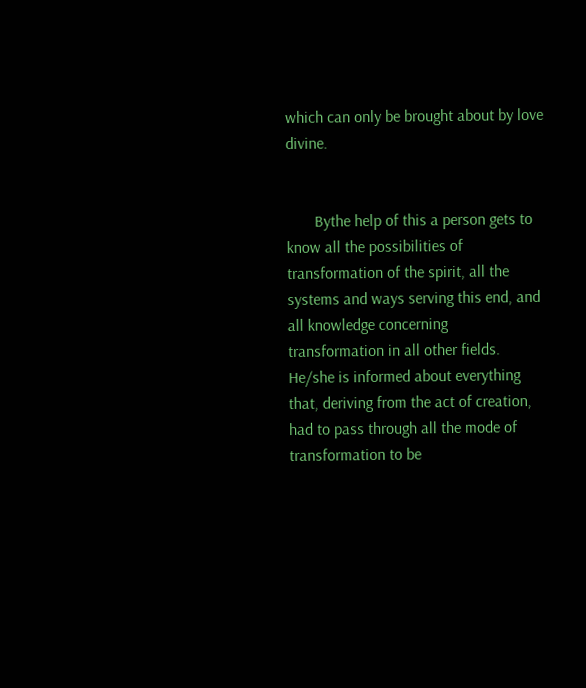which can only be brought about by love divine.


       Bythe help of this a person gets to know all the possibilities of transformation of the spirit, all the systems and ways serving this end, and all knowledge concerning transformation in all other fields. He/she is informed about everything that, deriving from the act of creation, had to pass through all the mode of transformation to be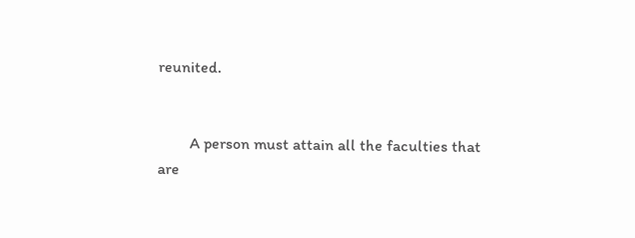reunited.


        A person must attain all the faculties that are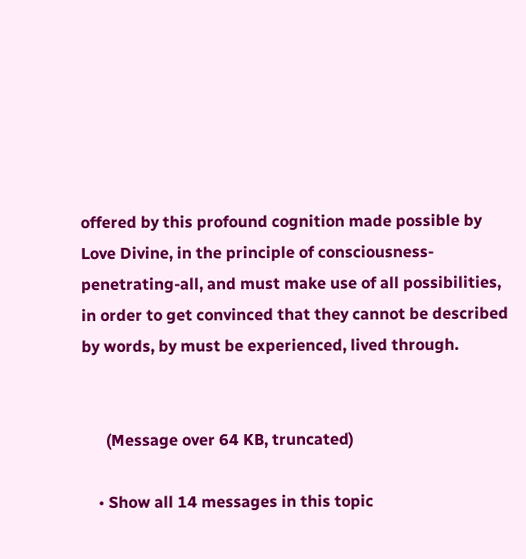offered by this profound cognition made possible by Love Divine, in the principle of consciousness-penetrating-all, and must make use of all possibilities, in order to get convinced that they cannot be described by words, by must be experienced, lived through.


      (Message over 64 KB, truncated)

    • Show all 14 messages in this topic